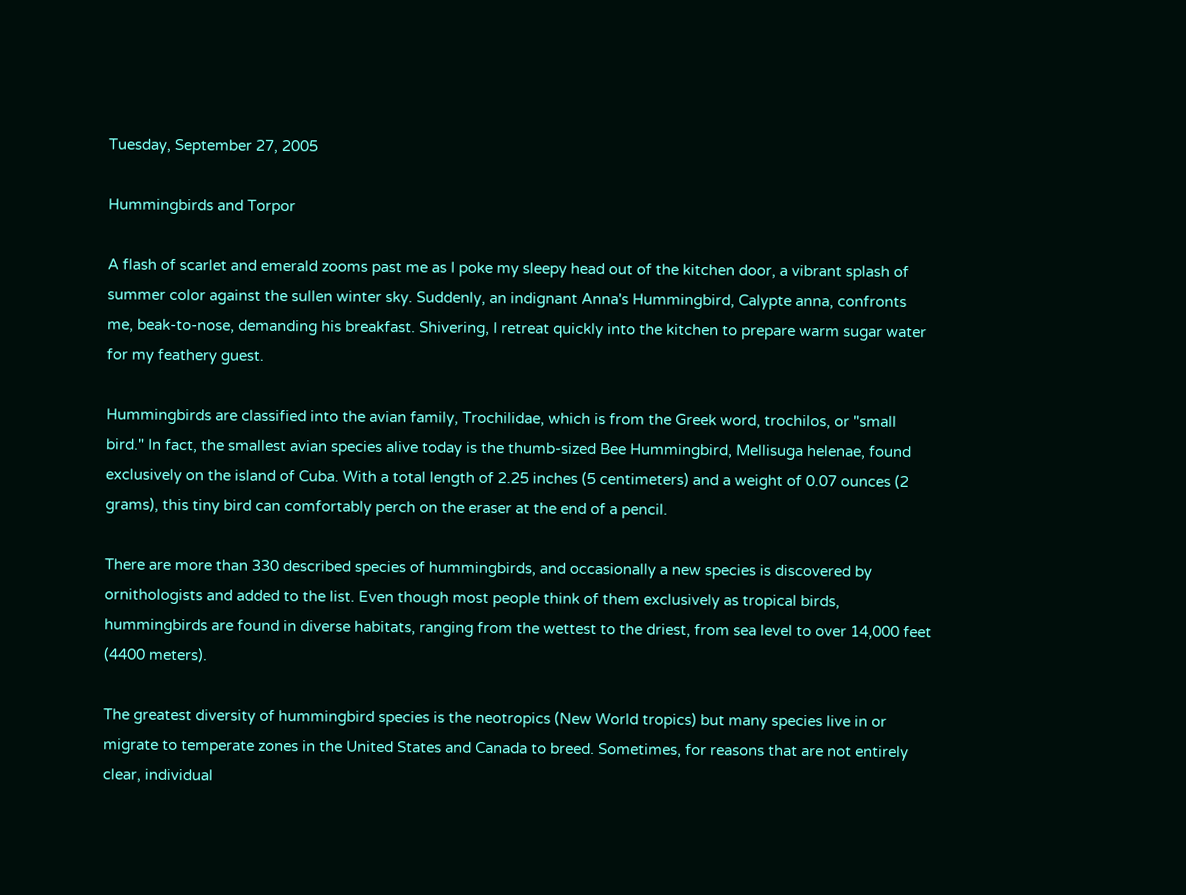Tuesday, September 27, 2005

Hummingbirds and Torpor

A flash of scarlet and emerald zooms past me as I poke my sleepy head out of the kitchen door, a vibrant splash of summer color against the sullen winter sky. Suddenly, an indignant Anna's Hummingbird, Calypte anna, confronts me, beak-to-nose, demanding his breakfast. Shivering, I retreat quickly into the kitchen to prepare warm sugar water for my feathery guest.

Hummingbirds are classified into the avian family, Trochilidae, which is from the Greek word, trochilos, or "small bird." In fact, the smallest avian species alive today is the thumb-sized Bee Hummingbird, Mellisuga helenae, found exclusively on the island of Cuba. With a total length of 2.25 inches (5 centimeters) and a weight of 0.07 ounces (2 grams), this tiny bird can comfortably perch on the eraser at the end of a pencil.

There are more than 330 described species of hummingbirds, and occasionally a new species is discovered by ornithologists and added to the list. Even though most people think of them exclusively as tropical birds, hummingbirds are found in diverse habitats, ranging from the wettest to the driest, from sea level to over 14,000 feet (4400 meters).

The greatest diversity of hummingbird species is the neotropics (New World tropics) but many species live in or migrate to temperate zones in the United States and Canada to breed. Sometimes, for reasons that are not entirely clear, individual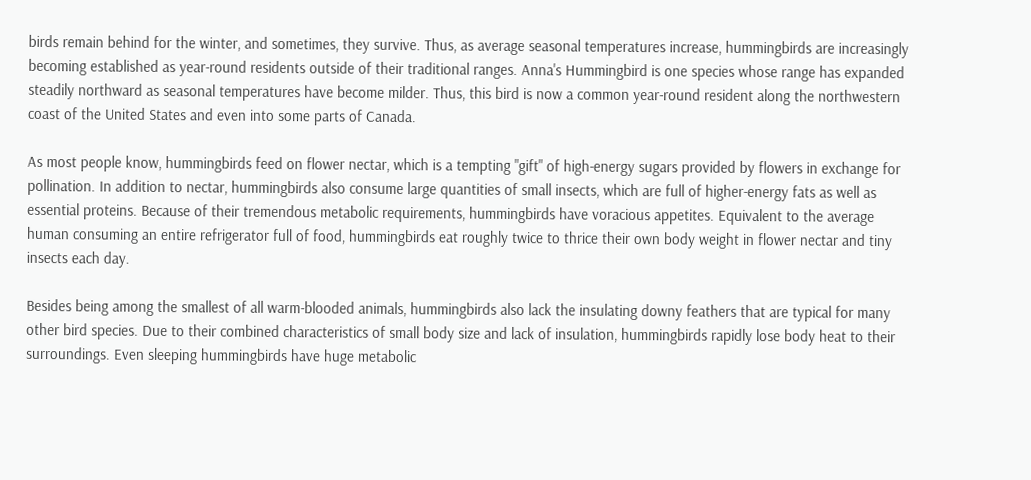birds remain behind for the winter, and sometimes, they survive. Thus, as average seasonal temperatures increase, hummingbirds are increasingly becoming established as year-round residents outside of their traditional ranges. Anna's Hummingbird is one species whose range has expanded steadily northward as seasonal temperatures have become milder. Thus, this bird is now a common year-round resident along the northwestern coast of the United States and even into some parts of Canada.

As most people know, hummingbirds feed on flower nectar, which is a tempting "gift" of high-energy sugars provided by flowers in exchange for pollination. In addition to nectar, hummingbirds also consume large quantities of small insects, which are full of higher-energy fats as well as essential proteins. Because of their tremendous metabolic requirements, hummingbirds have voracious appetites. Equivalent to the average human consuming an entire refrigerator full of food, hummingbirds eat roughly twice to thrice their own body weight in flower nectar and tiny insects each day.

Besides being among the smallest of all warm-blooded animals, hummingbirds also lack the insulating downy feathers that are typical for many other bird species. Due to their combined characteristics of small body size and lack of insulation, hummingbirds rapidly lose body heat to their surroundings. Even sleeping hummingbirds have huge metabolic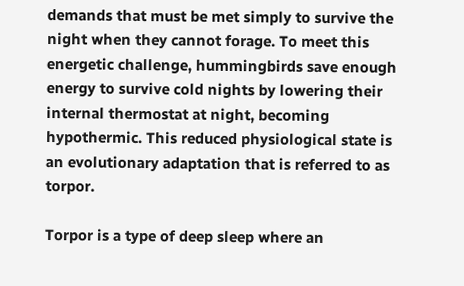demands that must be met simply to survive the night when they cannot forage. To meet this energetic challenge, hummingbirds save enough energy to survive cold nights by lowering their internal thermostat at night, becoming hypothermic. This reduced physiological state is an evolutionary adaptation that is referred to as torpor.

Torpor is a type of deep sleep where an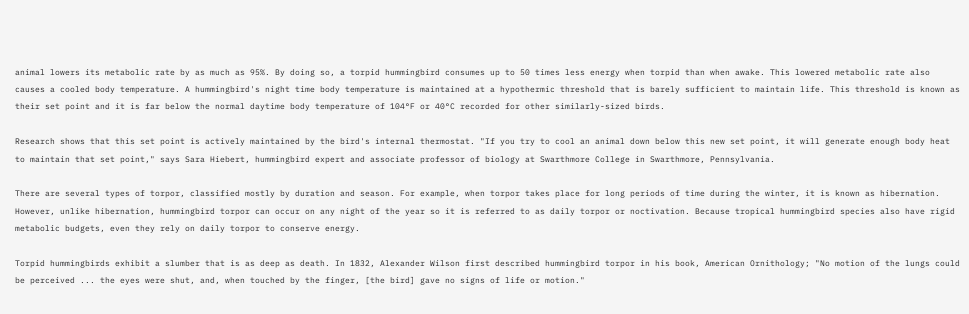animal lowers its metabolic rate by as much as 95%. By doing so, a torpid hummingbird consumes up to 50 times less energy when torpid than when awake. This lowered metabolic rate also causes a cooled body temperature. A hummingbird's night time body temperature is maintained at a hypothermic threshold that is barely sufficient to maintain life. This threshold is known as their set point and it is far below the normal daytime body temperature of 104°F or 40°C recorded for other similarly-sized birds.

Research shows that this set point is actively maintained by the bird's internal thermostat. "If you try to cool an animal down below this new set point, it will generate enough body heat to maintain that set point," says Sara Hiebert, hummingbird expert and associate professor of biology at Swarthmore College in Swarthmore, Pennsylvania.

There are several types of torpor, classified mostly by duration and season. For example, when torpor takes place for long periods of time during the winter, it is known as hibernation. However, unlike hibernation, hummingbird torpor can occur on any night of the year so it is referred to as daily torpor or noctivation. Because tropical hummingbird species also have rigid metabolic budgets, even they rely on daily torpor to conserve energy.

Torpid hummingbirds exhibit a slumber that is as deep as death. In 1832, Alexander Wilson first described hummingbird torpor in his book, American Ornithology; "No motion of the lungs could be perceived ... the eyes were shut, and, when touched by the finger, [the bird] gave no signs of life or motion."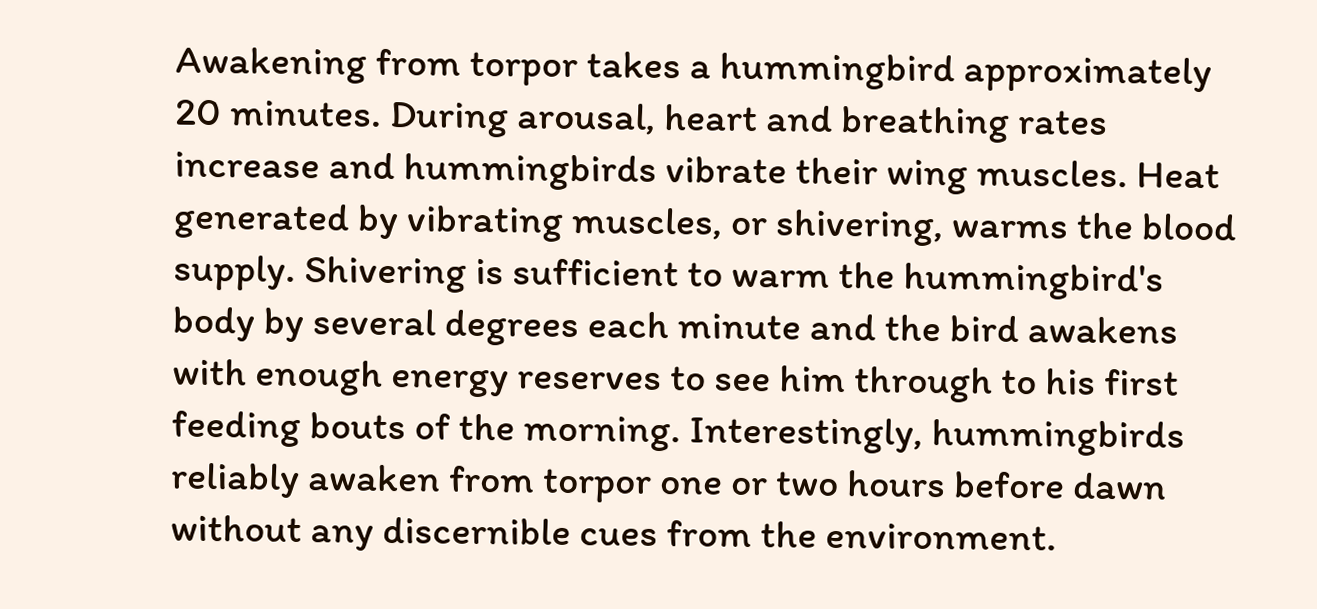Awakening from torpor takes a hummingbird approximately 20 minutes. During arousal, heart and breathing rates increase and hummingbirds vibrate their wing muscles. Heat generated by vibrating muscles, or shivering, warms the blood supply. Shivering is sufficient to warm the hummingbird's body by several degrees each minute and the bird awakens with enough energy reserves to see him through to his first feeding bouts of the morning. Interestingly, hummingbirds reliably awaken from torpor one or two hours before dawn without any discernible cues from the environment.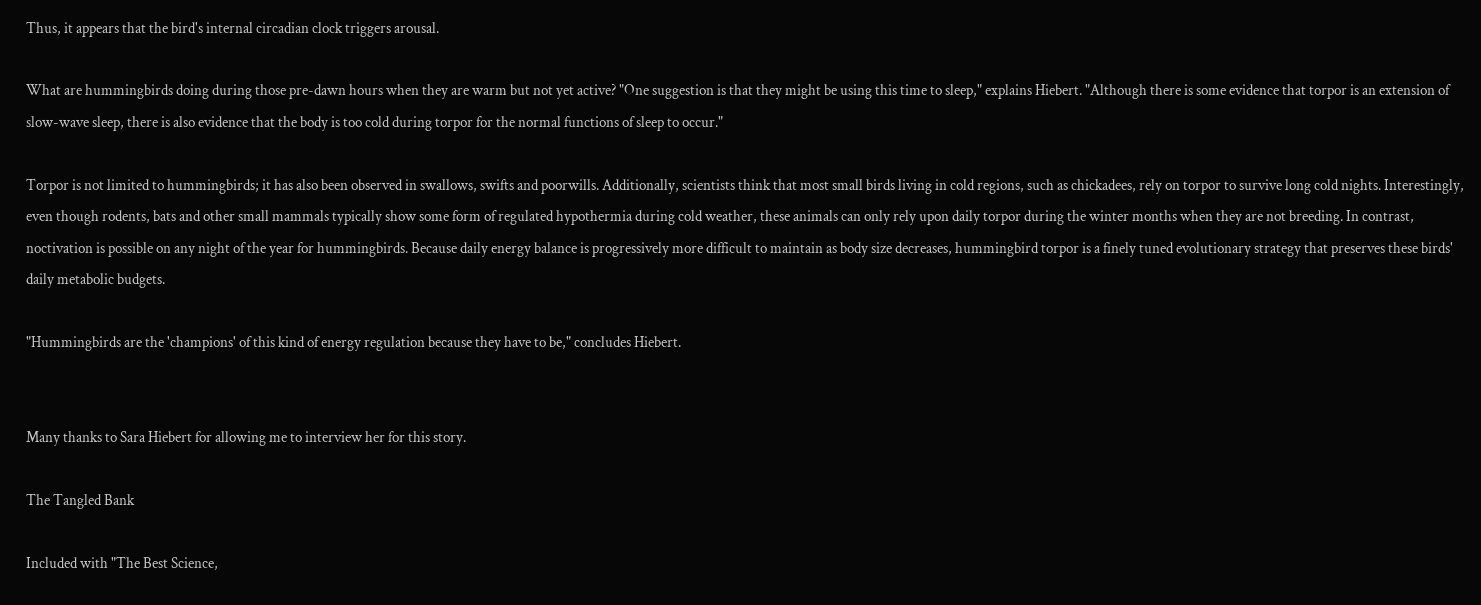Thus, it appears that the bird's internal circadian clock triggers arousal.

What are hummingbirds doing during those pre-dawn hours when they are warm but not yet active? "One suggestion is that they might be using this time to sleep," explains Hiebert. "Although there is some evidence that torpor is an extension of slow-wave sleep, there is also evidence that the body is too cold during torpor for the normal functions of sleep to occur."

Torpor is not limited to hummingbirds; it has also been observed in swallows, swifts and poorwills. Additionally, scientists think that most small birds living in cold regions, such as chickadees, rely on torpor to survive long cold nights. Interestingly, even though rodents, bats and other small mammals typically show some form of regulated hypothermia during cold weather, these animals can only rely upon daily torpor during the winter months when they are not breeding. In contrast, noctivation is possible on any night of the year for hummingbirds. Because daily energy balance is progressively more difficult to maintain as body size decreases, hummingbird torpor is a finely tuned evolutionary strategy that preserves these birds' daily metabolic budgets.

"Hummingbirds are the 'champions' of this kind of energy regulation because they have to be," concludes Hiebert.


Many thanks to Sara Hiebert for allowing me to interview her for this story.

The Tangled Bank

Included with "The Best Science,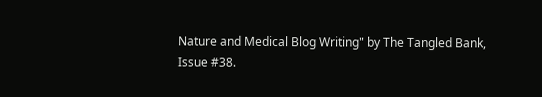Nature and Medical Blog Writing" by The Tangled Bank,
Issue #38.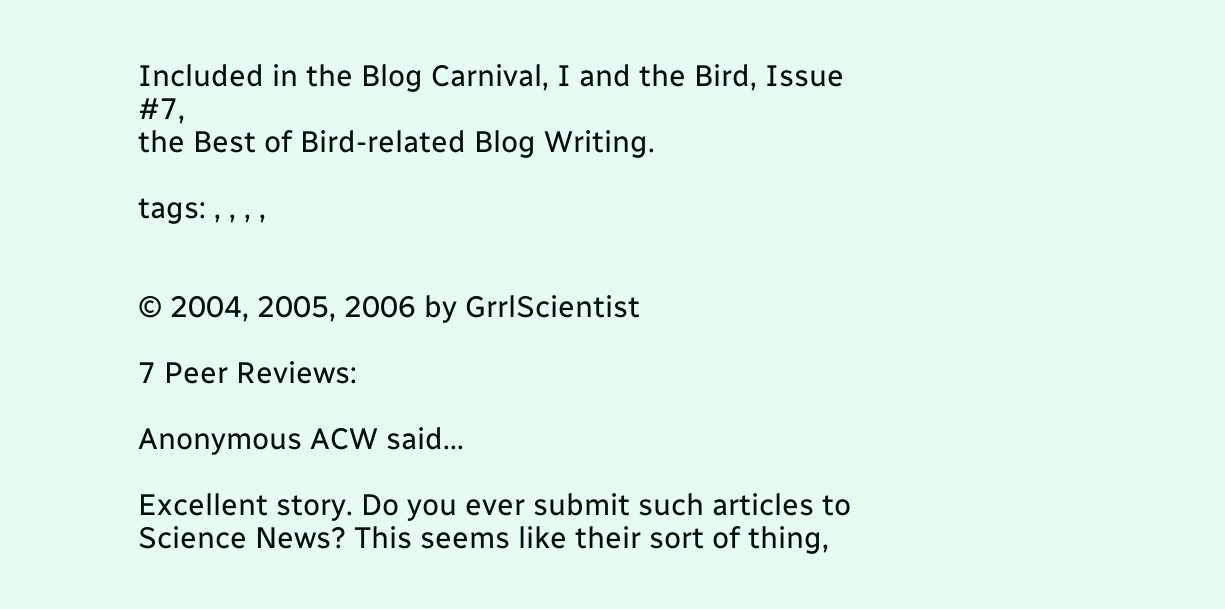Included in the Blog Carnival, I and the Bird, Issue #7,
the Best of Bird-related Blog Writing.

tags: , , , ,


© 2004, 2005, 2006 by GrrlScientist

7 Peer Reviews:

Anonymous ACW said...

Excellent story. Do you ever submit such articles to Science News? This seems like their sort of thing,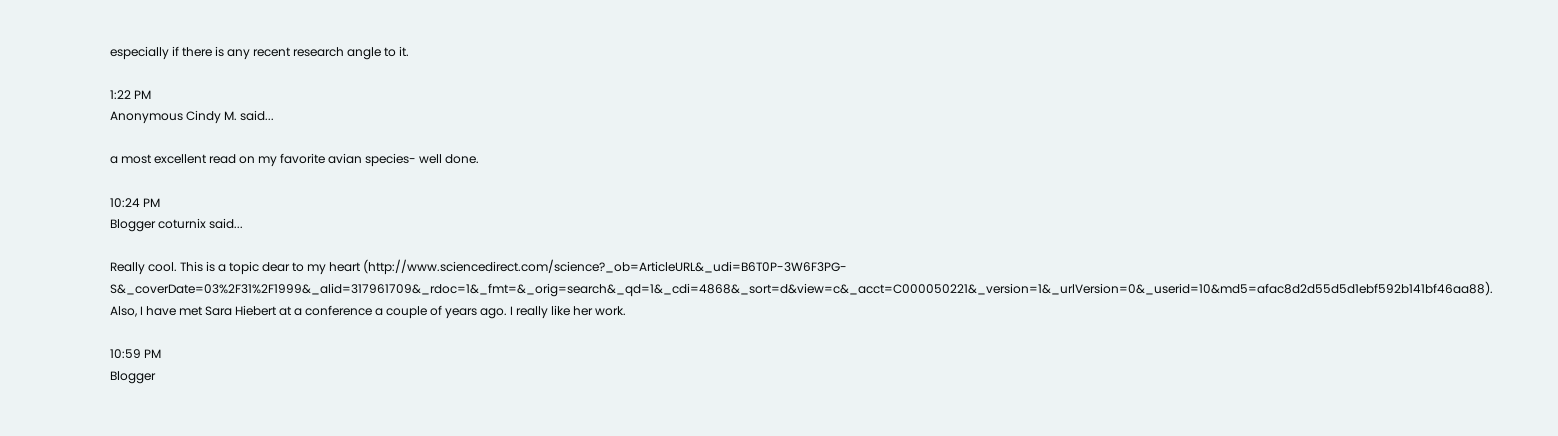especially if there is any recent research angle to it.

1:22 PM
Anonymous Cindy M. said...

a most excellent read on my favorite avian species- well done.

10:24 PM
Blogger coturnix said...

Really cool. This is a topic dear to my heart (http://www.sciencedirect.com/science?_ob=ArticleURL&_udi=B6T0P-3W6F3PG-S&_coverDate=03%2F31%2F1999&_alid=317961709&_rdoc=1&_fmt=&_orig=search&_qd=1&_cdi=4868&_sort=d&view=c&_acct=C000050221&_version=1&_urlVersion=0&_userid=10&md5=afac8d2d55d5d1ebf592b141bf46aa88). Also, I have met Sara Hiebert at a conference a couple of years ago. I really like her work.

10:59 PM
Blogger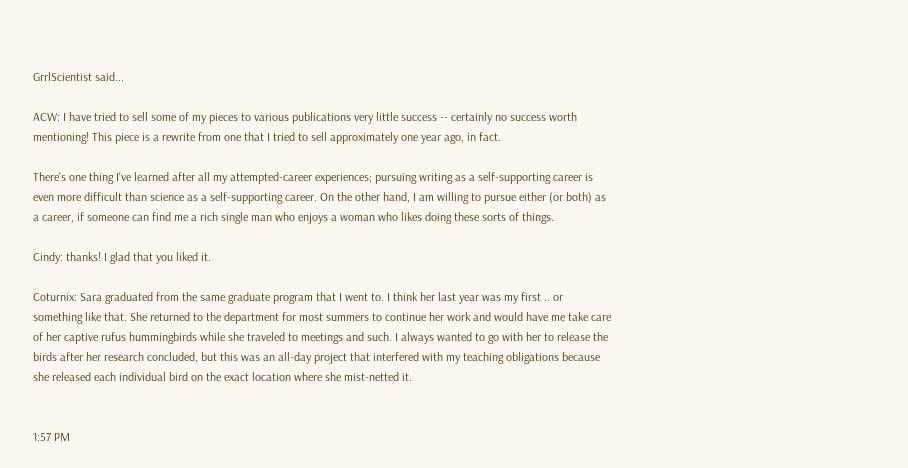GrrlScientist said...

ACW: I have tried to sell some of my pieces to various publications very little success -- certainly no success worth mentioning! This piece is a rewrite from one that I tried to sell approximately one year ago, in fact.

There's one thing I've learned after all my attempted-career experiences; pursuing writing as a self-supporting career is even more difficult than science as a self-supporting career. On the other hand, I am willing to pursue either (or both) as a career, if someone can find me a rich single man who enjoys a woman who likes doing these sorts of things.

Cindy: thanks! I glad that you liked it.

Coturnix: Sara graduated from the same graduate program that I went to. I think her last year was my first .. or something like that. She returned to the department for most summers to continue her work and would have me take care of her captive rufus hummingbirds while she traveled to meetings and such. I always wanted to go with her to release the birds after her research concluded, but this was an all-day project that interfered with my teaching obligations because she released each individual bird on the exact location where she mist-netted it.


1:57 PM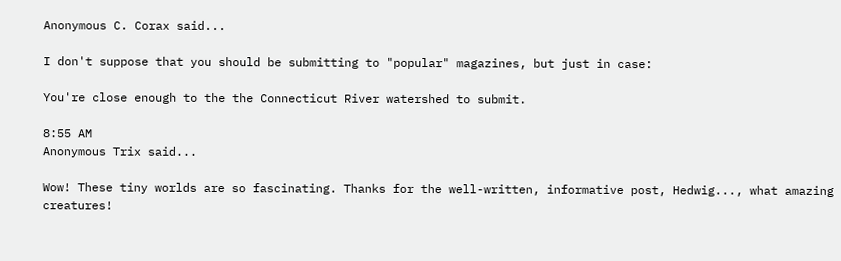Anonymous C. Corax said...

I don't suppose that you should be submitting to "popular" magazines, but just in case:

You're close enough to the the Connecticut River watershed to submit.

8:55 AM
Anonymous Trix said...

Wow! These tiny worlds are so fascinating. Thanks for the well-written, informative post, Hedwig..., what amazing creatures!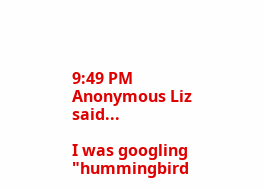9:49 PM
Anonymous Liz said...

I was googling "hummingbird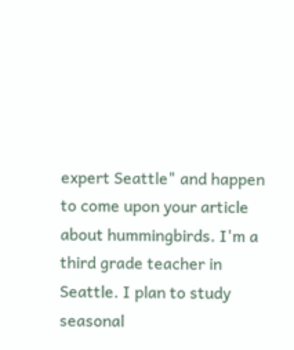expert Seattle" and happen to come upon your article about hummingbirds. I'm a third grade teacher in Seattle. I plan to study seasonal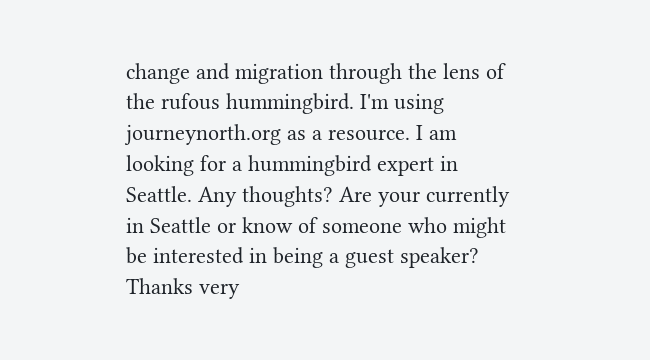change and migration through the lens of the rufous hummingbird. I'm using journeynorth.org as a resource. I am looking for a hummingbird expert in Seattle. Any thoughts? Are your currently in Seattle or know of someone who might be interested in being a guest speaker? Thanks very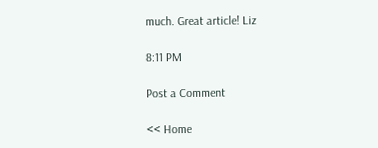much. Great article! Liz

8:11 PM

Post a Comment

<< Home